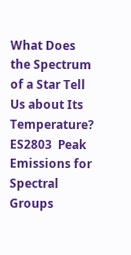What Does the Spectrum of a Star Tell Us about Its Temperature?
ES2803  Peak Emissions for Spectral Groups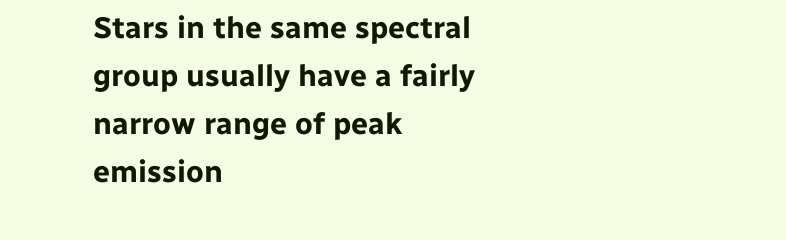Stars in the same spectral group usually have a fairly narrow range of peak emission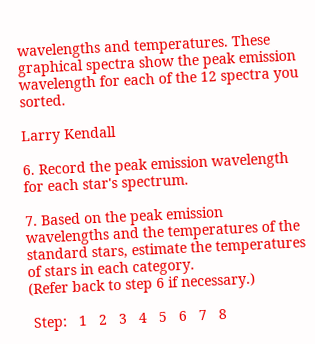wavelengths and temperatures. These graphical spectra show the peak emission wavelength for each of the 12 spectra you sorted.

Larry Kendall

6. Record the peak emission wavelength for each star's spectrum.

7. Based on the peak emission wavelengths and the temperatures of the standard stars, estimate the temperatures of stars in each category.
(Refer back to step 6 if necessary.)

 Step:   1   2   3   4   5   6   7   8